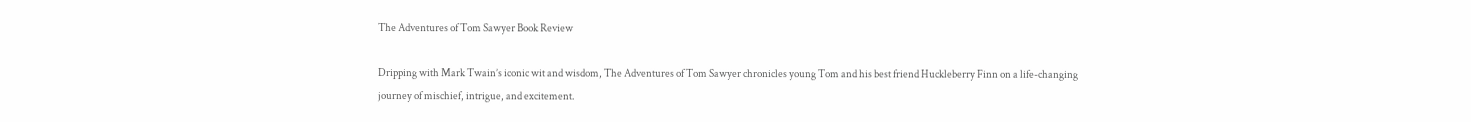The Adventures of Tom Sawyer Book Review

Dripping with Mark Twain’s iconic wit and wisdom, The Adventures of Tom Sawyer chronicles young Tom and his best friend Huckleberry Finn on a life-changing journey of mischief, intrigue, and excitement.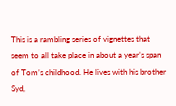This is a rambling series of vignettes that seem to all take place in about a year’s span of Tom’s childhood. He lives with his brother Syd,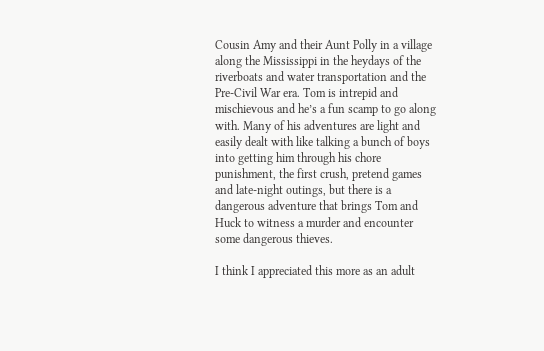Cousin Amy and their Aunt Polly in a village along the Mississippi in the heydays of the riverboats and water transportation and the Pre-Civil War era. Tom is intrepid and mischievous and he’s a fun scamp to go along with. Many of his adventures are light and easily dealt with like talking a bunch of boys into getting him through his chore punishment, the first crush, pretend games and late-night outings, but there is a dangerous adventure that brings Tom and Huck to witness a murder and encounter some dangerous thieves.

I think I appreciated this more as an adult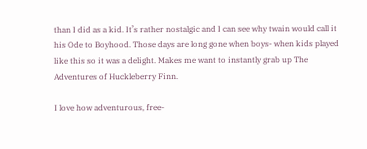than I did as a kid. It’s rather nostalgic and I can see why twain would call it his Ode to Boyhood. Those days are long gone when boys- when kids played like this so it was a delight. Makes me want to instantly grab up The Adventures of Huckleberry Finn.

I love how adventurous, free-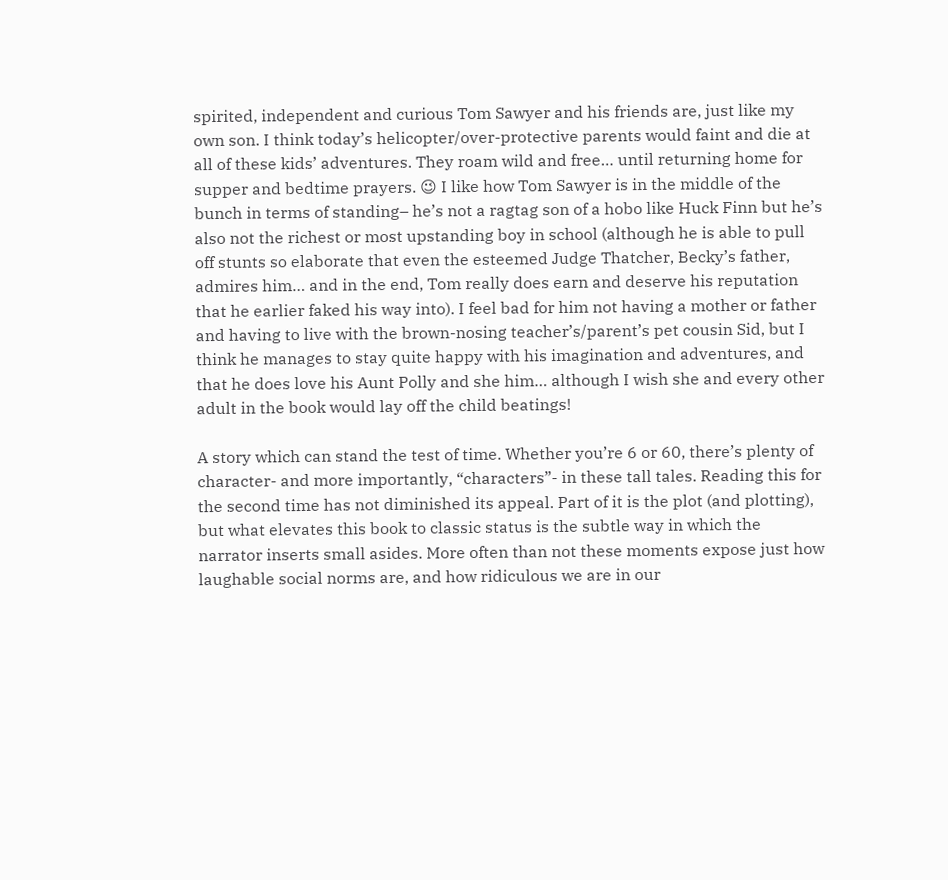spirited, independent and curious Tom Sawyer and his friends are, just like my own son. I think today’s helicopter/over-protective parents would faint and die at all of these kids’ adventures. They roam wild and free… until returning home for supper and bedtime prayers. 😉 I like how Tom Sawyer is in the middle of the bunch in terms of standing– he’s not a ragtag son of a hobo like Huck Finn but he’s also not the richest or most upstanding boy in school (although he is able to pull off stunts so elaborate that even the esteemed Judge Thatcher, Becky’s father, admires him… and in the end, Tom really does earn and deserve his reputation that he earlier faked his way into). I feel bad for him not having a mother or father and having to live with the brown-nosing teacher’s/parent’s pet cousin Sid, but I think he manages to stay quite happy with his imagination and adventures, and that he does love his Aunt Polly and she him… although I wish she and every other adult in the book would lay off the child beatings!

A story which can stand the test of time. Whether you’re 6 or 60, there’s plenty of character- and more importantly, “characters”- in these tall tales. Reading this for the second time has not diminished its appeal. Part of it is the plot (and plotting), but what elevates this book to classic status is the subtle way in which the narrator inserts small asides. More often than not these moments expose just how laughable social norms are, and how ridiculous we are in our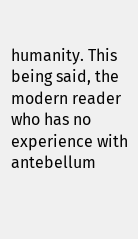humanity. This being said, the modern reader who has no experience with antebellum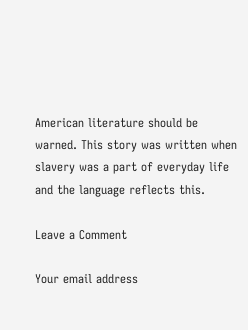American literature should be warned. This story was written when slavery was a part of everyday life and the language reflects this.

Leave a Comment

Your email address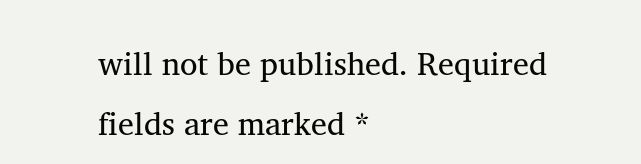will not be published. Required fields are marked *